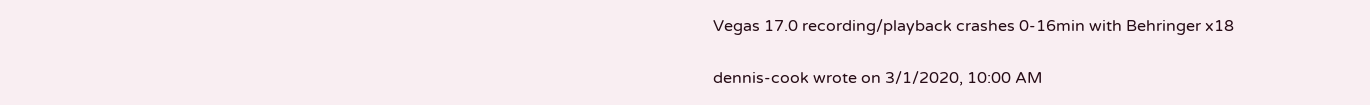Vegas 17.0 recording/playback crashes 0-16min with Behringer x18

dennis-cook wrote on 3/1/2020, 10:00 AM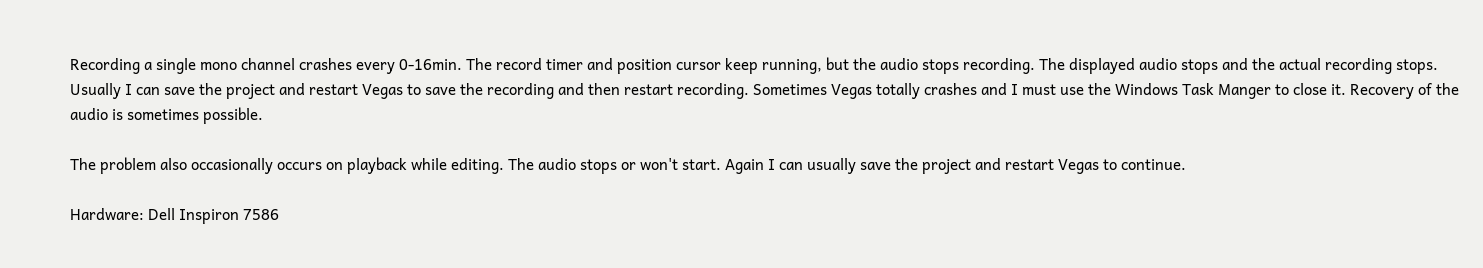Recording a single mono channel crashes every 0-16min. The record timer and position cursor keep running, but the audio stops recording. The displayed audio stops and the actual recording stops. Usually I can save the project and restart Vegas to save the recording and then restart recording. Sometimes Vegas totally crashes and I must use the Windows Task Manger to close it. Recovery of the audio is sometimes possible.

The problem also occasionally occurs on playback while editing. The audio stops or won't start. Again I can usually save the project and restart Vegas to continue.

Hardware: Dell Inspiron 7586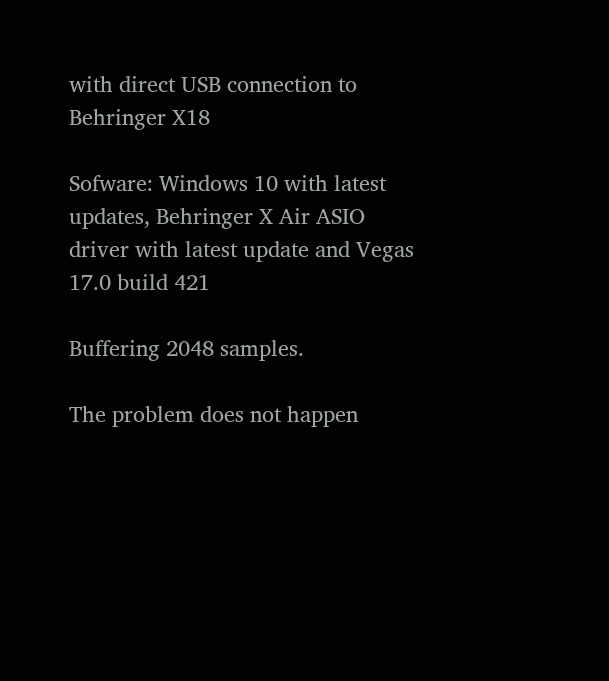with direct USB connection to Behringer X18

Sofware: Windows 10 with latest updates, Behringer X Air ASIO driver with latest update and Vegas 17.0 build 421

Buffering 2048 samples.

The problem does not happen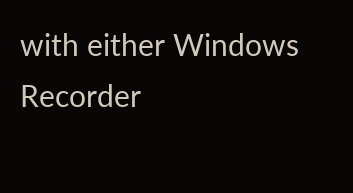with either Windows Recorder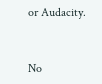or Audacity.


No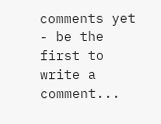comments yet - be the first to write a comment...